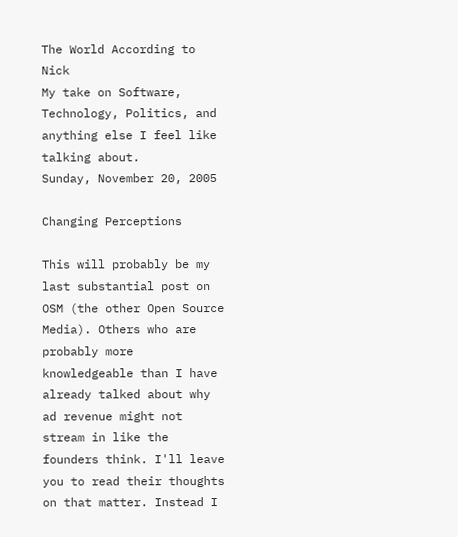The World According to Nick
My take on Software, Technology, Politics, and anything else I feel like talking about.
Sunday, November 20, 2005

Changing Perceptions

This will probably be my last substantial post on OSM (the other Open Source Media). Others who are probably more knowledgeable than I have already talked about why ad revenue might not stream in like the founders think. I'll leave you to read their thoughts on that matter. Instead I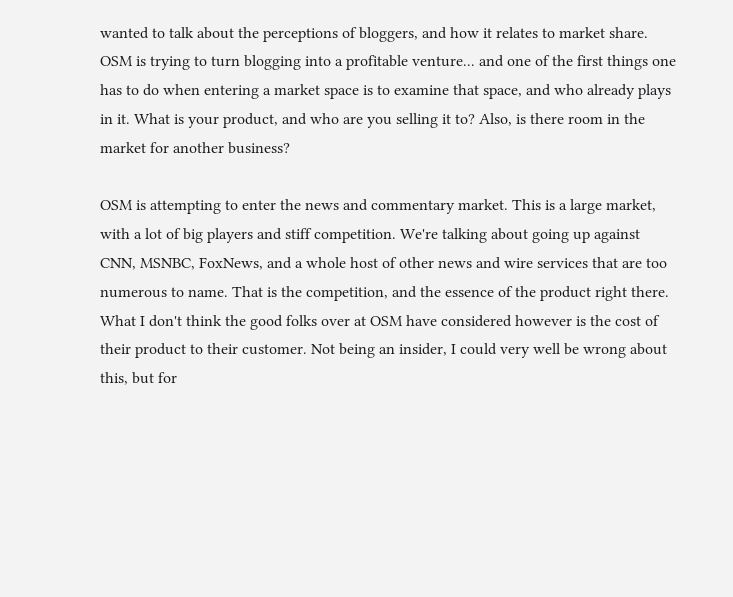wanted to talk about the perceptions of bloggers, and how it relates to market share. OSM is trying to turn blogging into a profitable venture... and one of the first things one has to do when entering a market space is to examine that space, and who already plays in it. What is your product, and who are you selling it to? Also, is there room in the market for another business?

OSM is attempting to enter the news and commentary market. This is a large market, with a lot of big players and stiff competition. We're talking about going up against CNN, MSNBC, FoxNews, and a whole host of other news and wire services that are too numerous to name. That is the competition, and the essence of the product right there. What I don't think the good folks over at OSM have considered however is the cost of their product to their customer. Not being an insider, I could very well be wrong about this, but for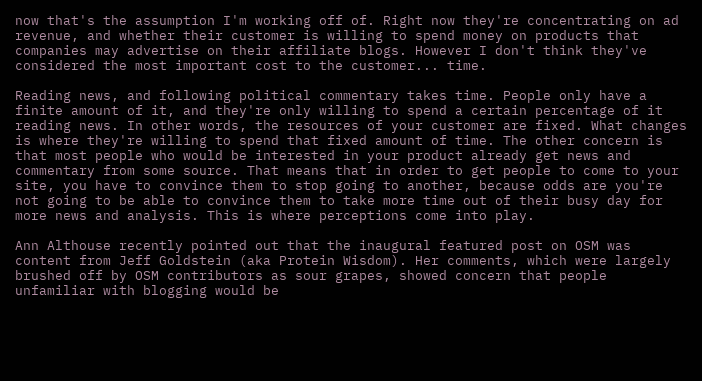now that's the assumption I'm working off of. Right now they're concentrating on ad revenue, and whether their customer is willing to spend money on products that companies may advertise on their affiliate blogs. However I don't think they've considered the most important cost to the customer... time.

Reading news, and following political commentary takes time. People only have a finite amount of it, and they're only willing to spend a certain percentage of it reading news. In other words, the resources of your customer are fixed. What changes is where they're willing to spend that fixed amount of time. The other concern is that most people who would be interested in your product already get news and commentary from some source. That means that in order to get people to come to your site, you have to convince them to stop going to another, because odds are you're not going to be able to convince them to take more time out of their busy day for more news and analysis. This is where perceptions come into play.

Ann Althouse recently pointed out that the inaugural featured post on OSM was content from Jeff Goldstein (aka Protein Wisdom). Her comments, which were largely brushed off by OSM contributors as sour grapes, showed concern that people unfamiliar with blogging would be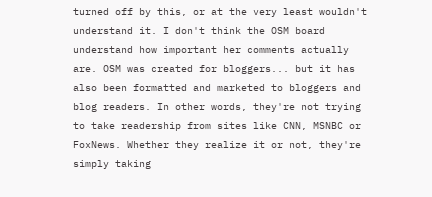turned off by this, or at the very least wouldn't understand it. I don't think the OSM board understand how important her comments actually are. OSM was created for bloggers... but it has also been formatted and marketed to bloggers and blog readers. In other words, they're not trying to take readership from sites like CNN, MSNBC or FoxNews. Whether they realize it or not, they're simply taking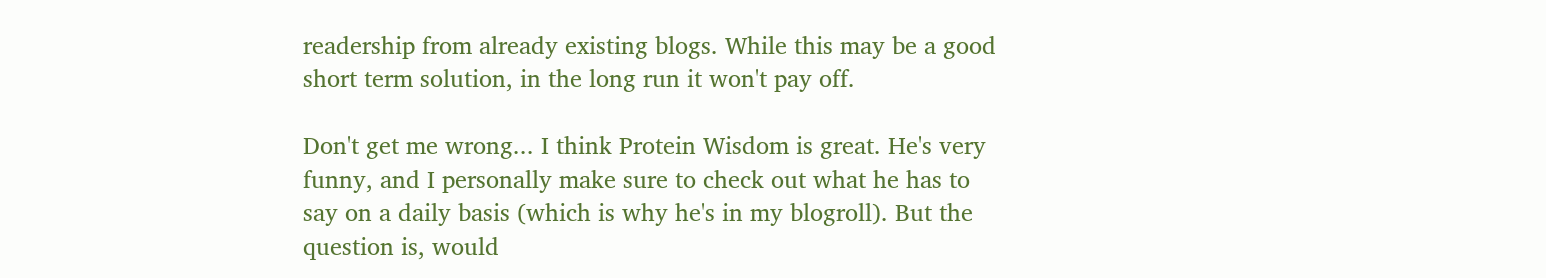readership from already existing blogs. While this may be a good short term solution, in the long run it won't pay off.

Don't get me wrong... I think Protein Wisdom is great. He's very funny, and I personally make sure to check out what he has to say on a daily basis (which is why he's in my blogroll). But the question is, would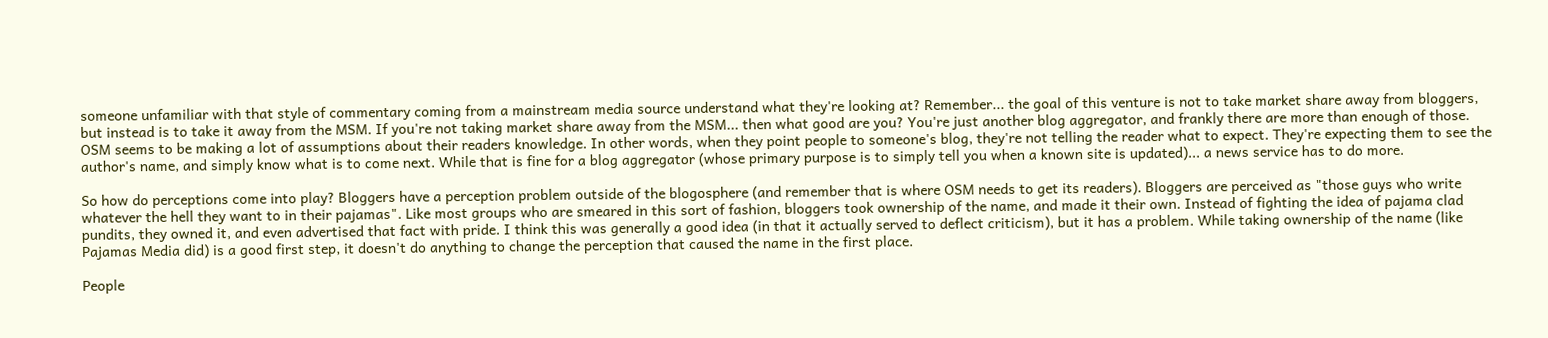someone unfamiliar with that style of commentary coming from a mainstream media source understand what they're looking at? Remember... the goal of this venture is not to take market share away from bloggers, but instead is to take it away from the MSM. If you're not taking market share away from the MSM... then what good are you? You're just another blog aggregator, and frankly there are more than enough of those. OSM seems to be making a lot of assumptions about their readers knowledge. In other words, when they point people to someone's blog, they're not telling the reader what to expect. They're expecting them to see the author's name, and simply know what is to come next. While that is fine for a blog aggregator (whose primary purpose is to simply tell you when a known site is updated)... a news service has to do more.

So how do perceptions come into play? Bloggers have a perception problem outside of the blogosphere (and remember that is where OSM needs to get its readers). Bloggers are perceived as "those guys who write whatever the hell they want to in their pajamas". Like most groups who are smeared in this sort of fashion, bloggers took ownership of the name, and made it their own. Instead of fighting the idea of pajama clad pundits, they owned it, and even advertised that fact with pride. I think this was generally a good idea (in that it actually served to deflect criticism), but it has a problem. While taking ownership of the name (like Pajamas Media did) is a good first step, it doesn't do anything to change the perception that caused the name in the first place.

People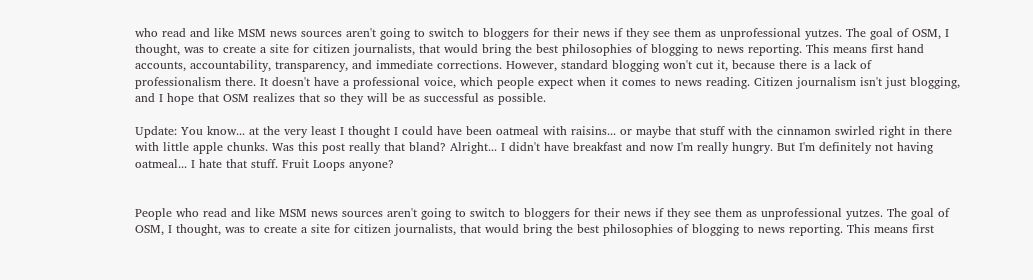who read and like MSM news sources aren't going to switch to bloggers for their news if they see them as unprofessional yutzes. The goal of OSM, I thought, was to create a site for citizen journalists, that would bring the best philosophies of blogging to news reporting. This means first hand accounts, accountability, transparency, and immediate corrections. However, standard blogging won't cut it, because there is a lack of professionalism there. It doesn't have a professional voice, which people expect when it comes to news reading. Citizen journalism isn't just blogging, and I hope that OSM realizes that so they will be as successful as possible.

Update: You know... at the very least I thought I could have been oatmeal with raisins... or maybe that stuff with the cinnamon swirled right in there with little apple chunks. Was this post really that bland? Alright... I didn't have breakfast and now I'm really hungry. But I'm definitely not having oatmeal... I hate that stuff. Fruit Loops anyone?


People who read and like MSM news sources aren't going to switch to bloggers for their news if they see them as unprofessional yutzes. The goal of OSM, I thought, was to create a site for citizen journalists, that would bring the best philosophies of blogging to news reporting. This means first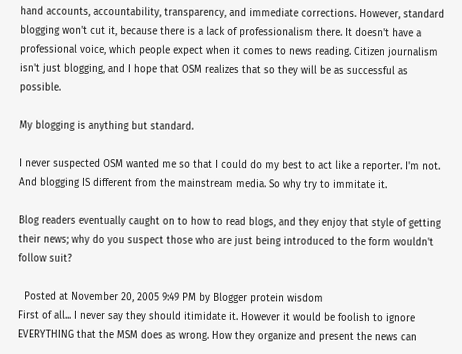hand accounts, accountability, transparency, and immediate corrections. However, standard blogging won't cut it, because there is a lack of professionalism there. It doesn't have a professional voice, which people expect when it comes to news reading. Citizen journalism isn't just blogging, and I hope that OSM realizes that so they will be as successful as possible.

My blogging is anything but standard.

I never suspected OSM wanted me so that I could do my best to act like a reporter. I'm not. And blogging IS different from the mainstream media. So why try to immitate it.

Blog readers eventually caught on to how to read blogs, and they enjoy that style of getting their news; why do you suspect those who are just being introduced to the form wouldn't follow suit?

  Posted at November 20, 2005 9:49 PM by Blogger protein wisdom
First of all... I never say they should itimidate it. However it would be foolish to ignore EVERYTHING that the MSM does as wrong. How they organize and present the news can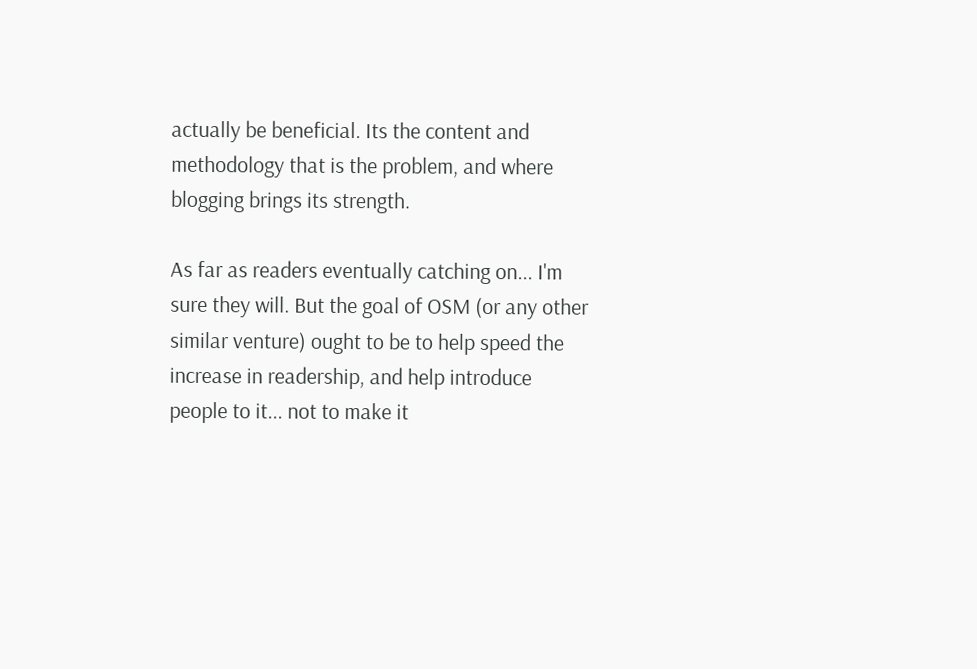actually be beneficial. Its the content and methodology that is the problem, and where blogging brings its strength.

As far as readers eventually catching on... I'm sure they will. But the goal of OSM (or any other similar venture) ought to be to help speed the increase in readership, and help introduce people to it... not to make it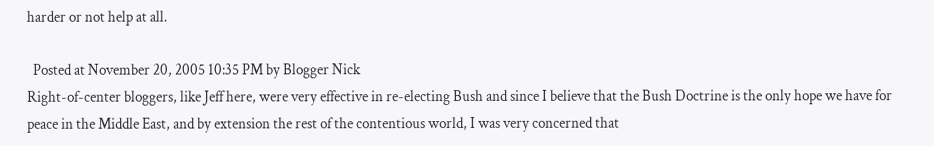harder or not help at all.

  Posted at November 20, 2005 10:35 PM by Blogger Nick
Right-of-center bloggers, like Jeff here, were very effective in re-electing Bush and since I believe that the Bush Doctrine is the only hope we have for peace in the Middle East, and by extension the rest of the contentious world, I was very concerned that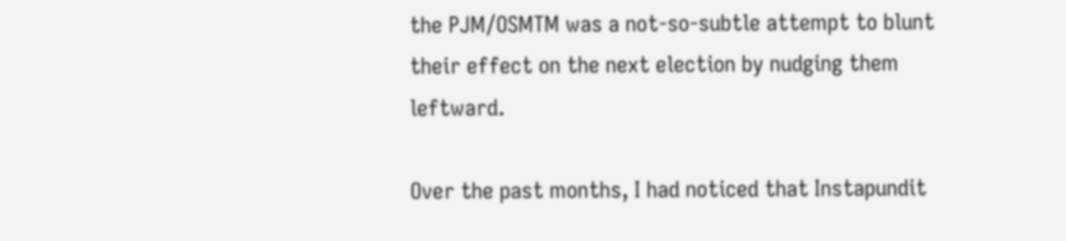the PJM/OSMTM was a not-so-subtle attempt to blunt their effect on the next election by nudging them leftward.

Over the past months, I had noticed that Instapundit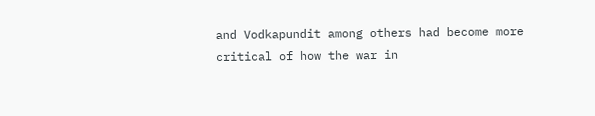and Vodkapundit among others had become more critical of how the war in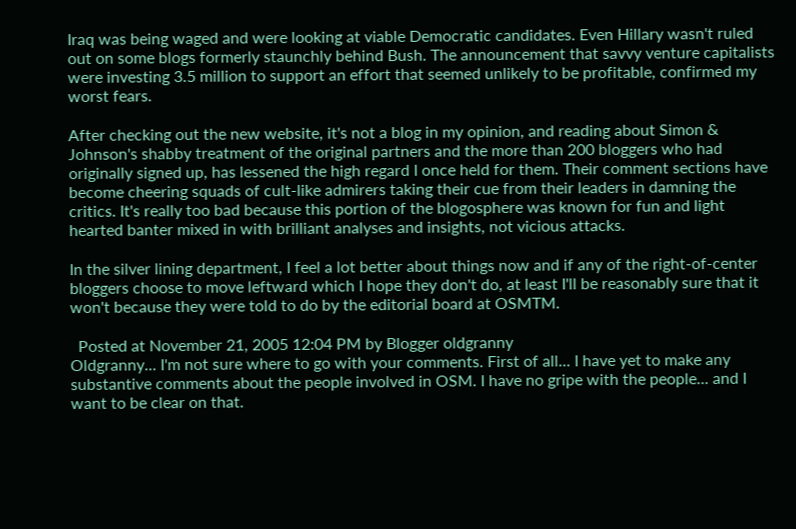Iraq was being waged and were looking at viable Democratic candidates. Even Hillary wasn't ruled out on some blogs formerly staunchly behind Bush. The announcement that savvy venture capitalists were investing 3.5 million to support an effort that seemed unlikely to be profitable, confirmed my worst fears.

After checking out the new website, it's not a blog in my opinion, and reading about Simon & Johnson's shabby treatment of the original partners and the more than 200 bloggers who had originally signed up, has lessened the high regard I once held for them. Their comment sections have become cheering squads of cult-like admirers taking their cue from their leaders in damning the critics. It's really too bad because this portion of the blogosphere was known for fun and light hearted banter mixed in with brilliant analyses and insights, not vicious attacks.

In the silver lining department, I feel a lot better about things now and if any of the right-of-center bloggers choose to move leftward which I hope they don't do, at least I'll be reasonably sure that it won't because they were told to do by the editorial board at OSMTM.

  Posted at November 21, 2005 12:04 PM by Blogger oldgranny
Oldgranny... I'm not sure where to go with your comments. First of all... I have yet to make any substantive comments about the people involved in OSM. I have no gripe with the people... and I want to be clear on that.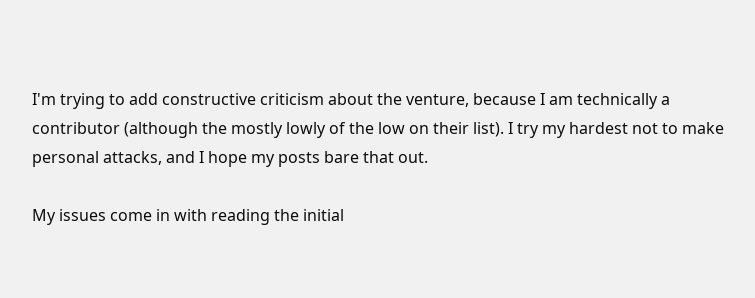I'm trying to add constructive criticism about the venture, because I am technically a contributor (although the mostly lowly of the low on their list). I try my hardest not to make personal attacks, and I hope my posts bare that out.

My issues come in with reading the initial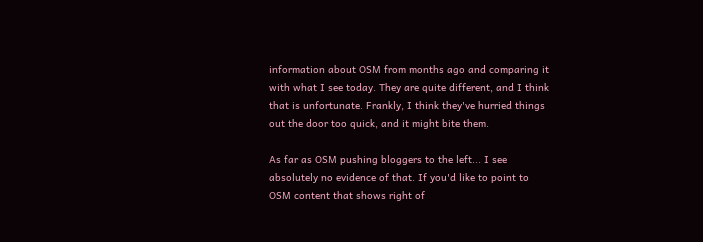information about OSM from months ago and comparing it with what I see today. They are quite different, and I think that is unfortunate. Frankly, I think they've hurried things out the door too quick, and it might bite them.

As far as OSM pushing bloggers to the left... I see absolutely no evidence of that. If you'd like to point to OSM content that shows right of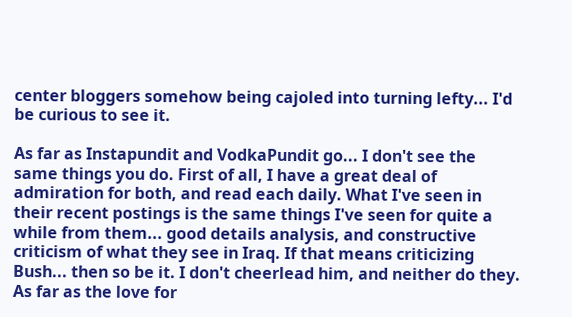center bloggers somehow being cajoled into turning lefty... I'd be curious to see it.

As far as Instapundit and VodkaPundit go... I don't see the same things you do. First of all, I have a great deal of admiration for both, and read each daily. What I've seen in their recent postings is the same things I've seen for quite a while from them... good details analysis, and constructive criticism of what they see in Iraq. If that means criticizing Bush... then so be it. I don't cheerlead him, and neither do they. As far as the love for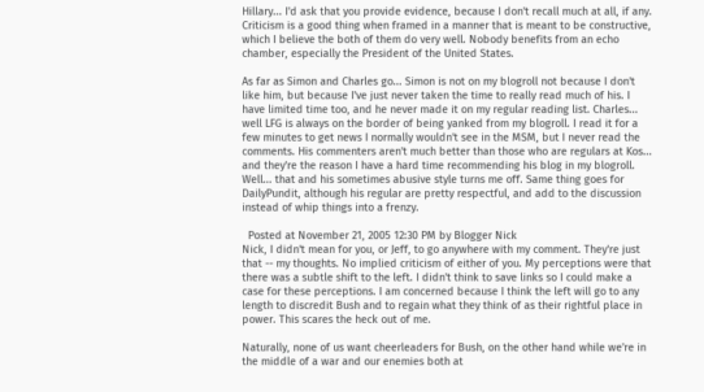Hillary... I'd ask that you provide evidence, because I don't recall much at all, if any. Criticism is a good thing when framed in a manner that is meant to be constructive, which I believe the both of them do very well. Nobody benefits from an echo chamber, especially the President of the United States.

As far as Simon and Charles go... Simon is not on my blogroll not because I don't like him, but because I've just never taken the time to really read much of his. I have limited time too, and he never made it on my regular reading list. Charles... well LFG is always on the border of being yanked from my blogroll. I read it for a few minutes to get news I normally wouldn't see in the MSM, but I never read the comments. His commenters aren't much better than those who are regulars at Kos... and they're the reason I have a hard time recommending his blog in my blogroll. Well... that and his sometimes abusive style turns me off. Same thing goes for DailyPundit, although his regular are pretty respectful, and add to the discussion instead of whip things into a frenzy.

  Posted at November 21, 2005 12:30 PM by Blogger Nick
Nick, I didn't mean for you, or Jeff, to go anywhere with my comment. They're just that -- my thoughts. No implied criticism of either of you. My perceptions were that there was a subtle shift to the left. I didn't think to save links so I could make a case for these perceptions. I am concerned because I think the left will go to any length to discredit Bush and to regain what they think of as their rightful place in power. This scares the heck out of me.

Naturally, none of us want cheerleaders for Bush, on the other hand while we're in the middle of a war and our enemies both at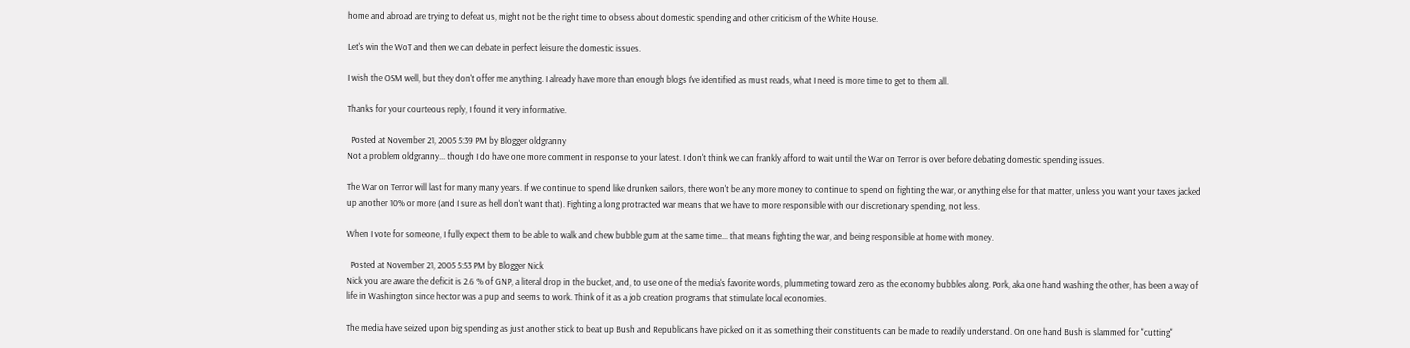home and abroad are trying to defeat us, might not be the right time to obsess about domestic spending and other criticism of the White House.

Let's win the WoT and then we can debate in perfect leisure the domestic issues.

I wish the OSM well, but they don't offer me anything. I already have more than enough blogs I've identified as must reads, what I need is more time to get to them all.

Thanks for your courteous reply, I found it very informative.

  Posted at November 21, 2005 5:39 PM by Blogger oldgranny
Not a problem oldgranny... though I do have one more comment in response to your latest. I don't think we can frankly afford to wait until the War on Terror is over before debating domestic spending issues.

The War on Terror will last for many many years. If we continue to spend like drunken sailors, there won't be any more money to continue to spend on fighting the war, or anything else for that matter, unless you want your taxes jacked up another 10% or more (and I sure as hell don't want that). Fighting a long protracted war means that we have to more responsible with our discretionary spending, not less.

When I vote for someone, I fully expect them to be able to walk and chew bubble gum at the same time... that means fighting the war, and being responsible at home with money.

  Posted at November 21, 2005 5:53 PM by Blogger Nick
Nick you are aware the deficit is 2.6 % of GNP, a literal drop in the bucket, and, to use one of the media's favorite words, plummeting toward zero as the economy bubbles along. Pork, aka one hand washing the other, has been a way of life in Washington since hector was a pup and seems to work. Think of it as a job creation programs that stimulate local economies.

The media have seized upon big spending as just another stick to beat up Bush and Republicans have picked on it as something their constituents can be made to readily understand. On one hand Bush is slammed for "cutting"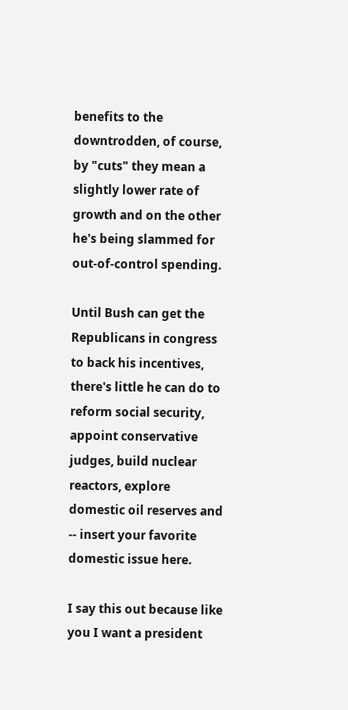benefits to the downtrodden, of course, by "cuts" they mean a slightly lower rate of growth and on the other he's being slammed for out-of-control spending.

Until Bush can get the Republicans in congress to back his incentives, there's little he can do to reform social security, appoint conservative judges, build nuclear reactors, explore domestic oil reserves and -- insert your favorite domestic issue here.

I say this out because like you I want a president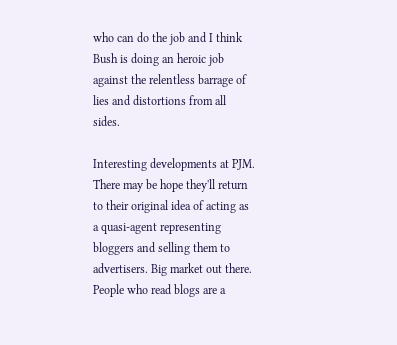who can do the job and I think Bush is doing an heroic job against the relentless barrage of lies and distortions from all sides.

Interesting developments at PJM. There may be hope they'll return to their original idea of acting as a quasi-agent representing bloggers and selling them to advertisers. Big market out there. People who read blogs are a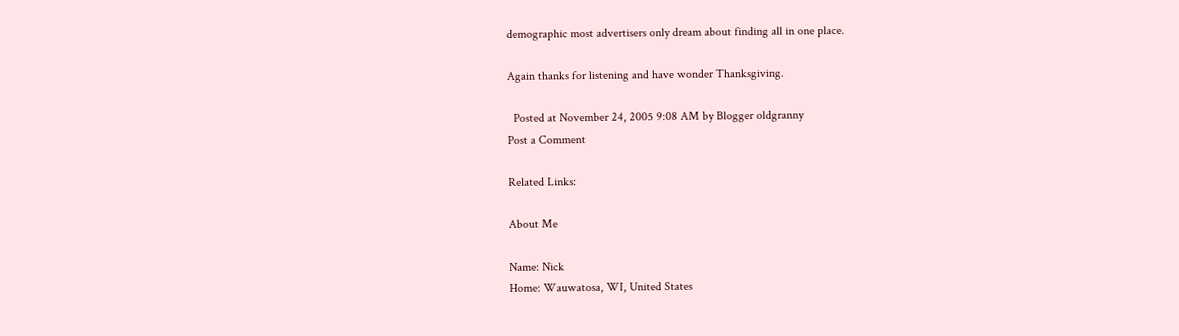demographic most advertisers only dream about finding all in one place.

Again thanks for listening and have wonder Thanksgiving.

  Posted at November 24, 2005 9:08 AM by Blogger oldgranny
Post a Comment

Related Links:

About Me

Name: Nick
Home: Wauwatosa, WI, United States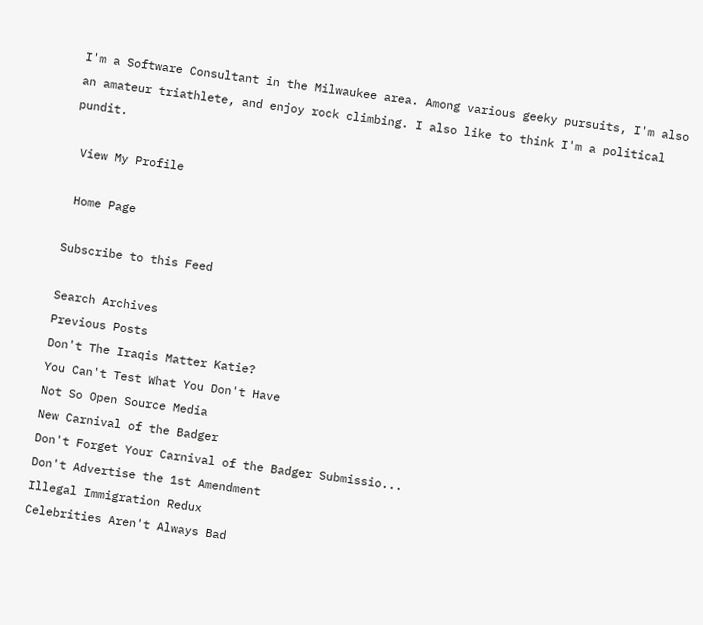I'm a Software Consultant in the Milwaukee area. Among various geeky pursuits, I'm also an amateur triathlete, and enjoy rock climbing. I also like to think I'm a political pundit.

 View My Profile

 Home Page

Subscribe to this Feed

Search Archives
Previous Posts
Don't The Iraqis Matter Katie?
You Can't Test What You Don't Have
Not So Open Source Media
New Carnival of the Badger
Don't Forget Your Carnival of the Badger Submissio...
Don't Advertise the 1st Amendment
Illegal Immigration Redux
Celebrities Aren't Always Bad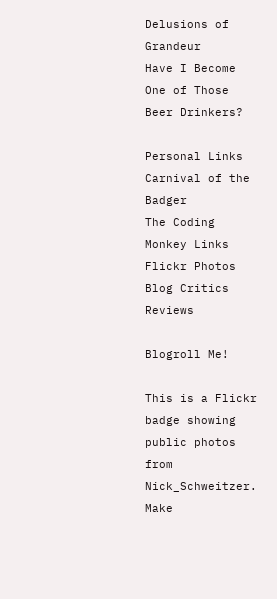Delusions of Grandeur
Have I Become One of Those Beer Drinkers?

Personal Links
Carnival of the Badger
The Coding Monkey Links
Flickr Photos
Blog Critics Reviews

Blogroll Me!

This is a Flickr badge showing public photos from Nick_Schweitzer. Make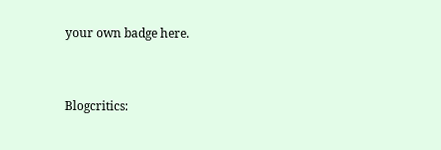your own badge here.


Blogcritics: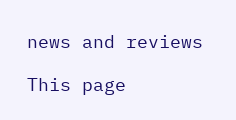news and reviews

This page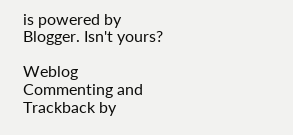is powered by Blogger. Isn't yours?

Weblog Commenting and Trackback by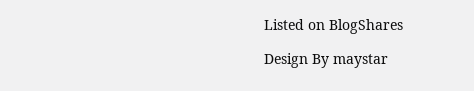Listed on BlogShares

Design By maystar